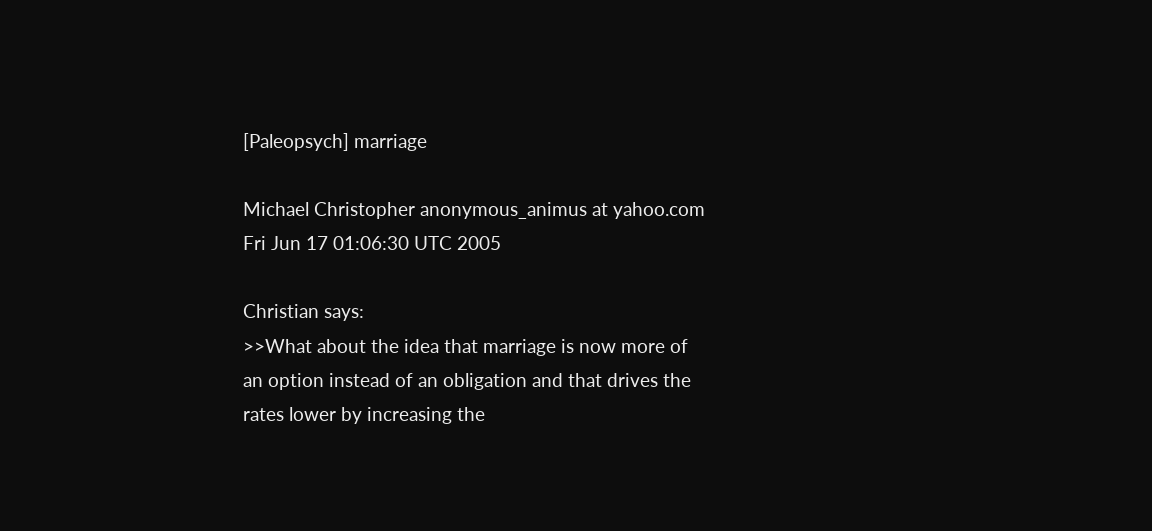[Paleopsych] marriage

Michael Christopher anonymous_animus at yahoo.com
Fri Jun 17 01:06:30 UTC 2005

Christian says:
>>What about the idea that marriage is now more of
an option instead of an obligation and that drives the
rates lower by increasing the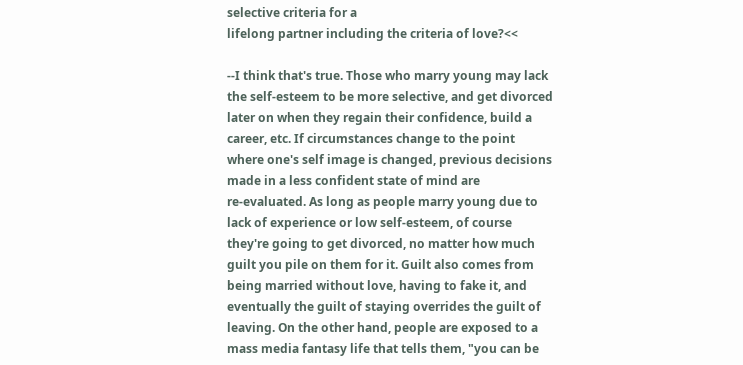selective criteria for a
lifelong partner including the criteria of love?<<

--I think that's true. Those who marry young may lack
the self-esteem to be more selective, and get divorced
later on when they regain their confidence, build a
career, etc. If circumstances change to the point
where one's self image is changed, previous decisions
made in a less confident state of mind are
re-evaluated. As long as people marry young due to
lack of experience or low self-esteem, of course
they're going to get divorced, no matter how much
guilt you pile on them for it. Guilt also comes from
being married without love, having to fake it, and
eventually the guilt of staying overrides the guilt of
leaving. On the other hand, people are exposed to a
mass media fantasy life that tells them, "you can be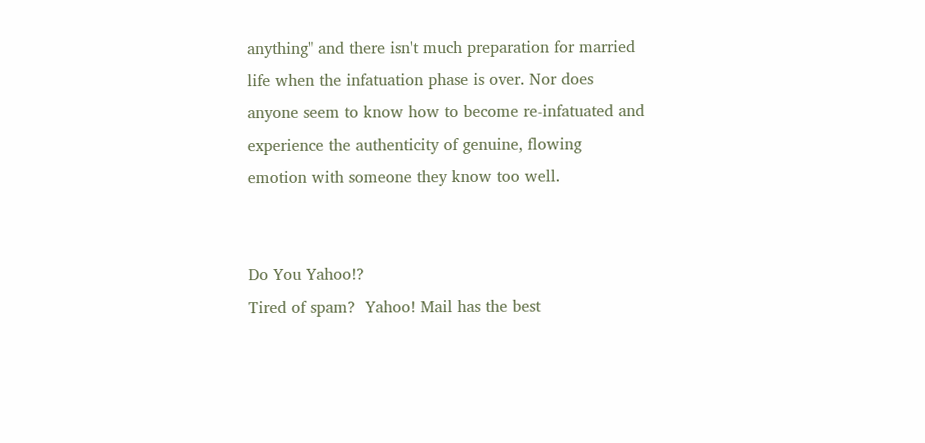anything" and there isn't much preparation for married
life when the infatuation phase is over. Nor does
anyone seem to know how to become re-infatuated and
experience the authenticity of genuine, flowing
emotion with someone they know too well.


Do You Yahoo!?
Tired of spam?  Yahoo! Mail has the best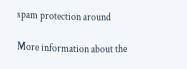spam protection around

More information about the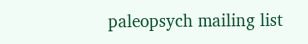paleopsych mailing list